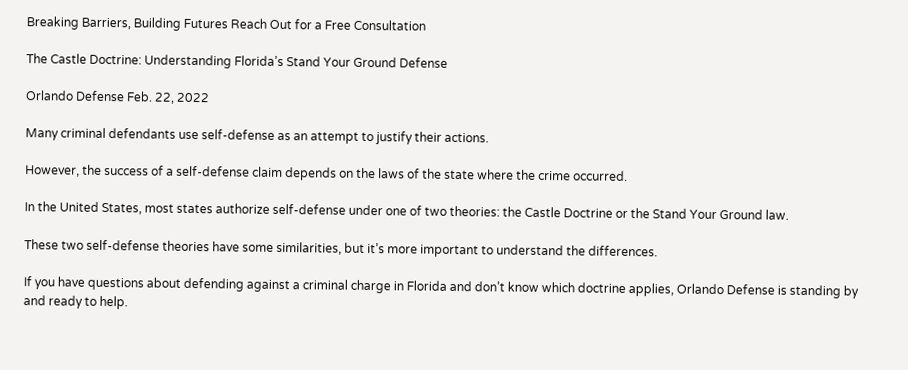Breaking Barriers, Building Futures Reach Out for a Free Consultation

The Castle Doctrine: Understanding Florida’s Stand Your Ground Defense

Orlando Defense Feb. 22, 2022

Many criminal defendants use self-defense as an attempt to justify their actions.

However, the success of a self-defense claim depends on the laws of the state where the crime occurred.

In the United States, most states authorize self-defense under one of two theories: the Castle Doctrine or the Stand Your Ground law.

These two self-defense theories have some similarities, but it’s more important to understand the differences.

If you have questions about defending against a criminal charge in Florida and don’t know which doctrine applies, Orlando Defense is standing by and ready to help.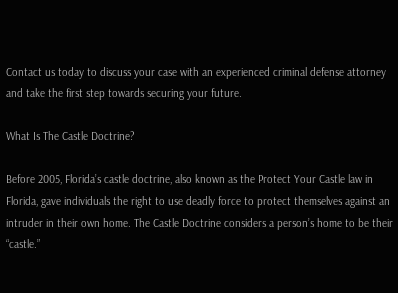Contact us today to discuss your case with an experienced criminal defense attorney and take the first step towards securing your future.

What Is The Castle Doctrine?

Before 2005, Florida’s castle doctrine, also known as the Protect Your Castle law in Florida, gave individuals the right to use deadly force to protect themselves against an intruder in their own home. The Castle Doctrine considers a person’s home to be their “castle.”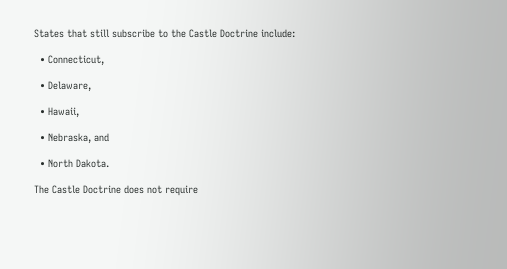States that still subscribe to the Castle Doctrine include:

  • Connecticut,

  • Delaware,

  • Hawaii,

  • Nebraska, and

  • North Dakota.

The Castle Doctrine does not require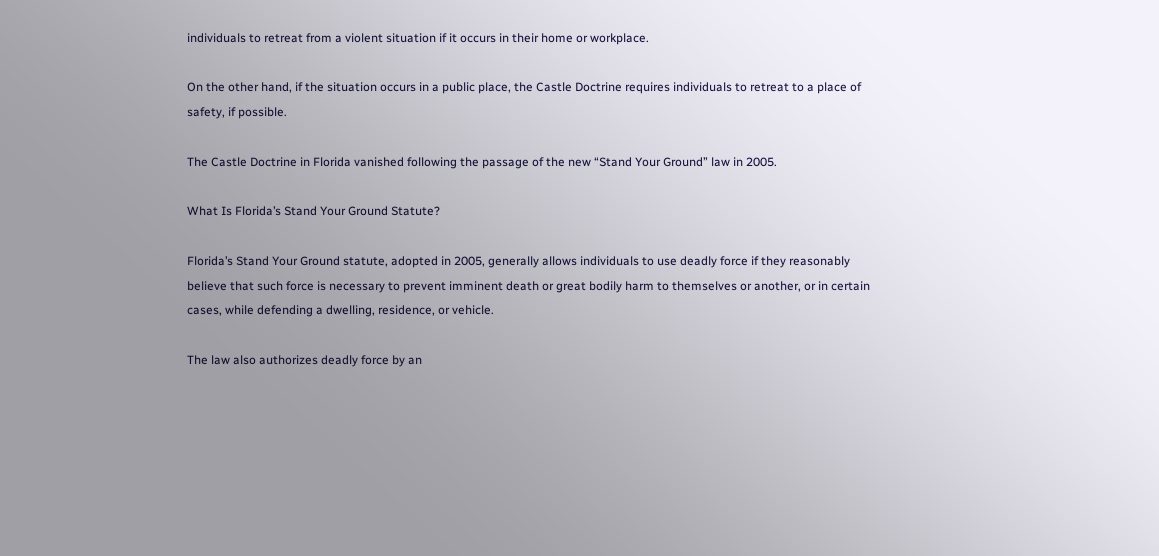individuals to retreat from a violent situation if it occurs in their home or workplace.

On the other hand, if the situation occurs in a public place, the Castle Doctrine requires individuals to retreat to a place of safety, if possible.

The Castle Doctrine in Florida vanished following the passage of the new “Stand Your Ground” law in 2005.

What Is Florida’s Stand Your Ground Statute?

Florida’s Stand Your Ground statute, adopted in 2005, generally allows individuals to use deadly force if they reasonably believe that such force is necessary to prevent imminent death or great bodily harm to themselves or another, or in certain cases, while defending a dwelling, residence, or vehicle.

The law also authorizes deadly force by an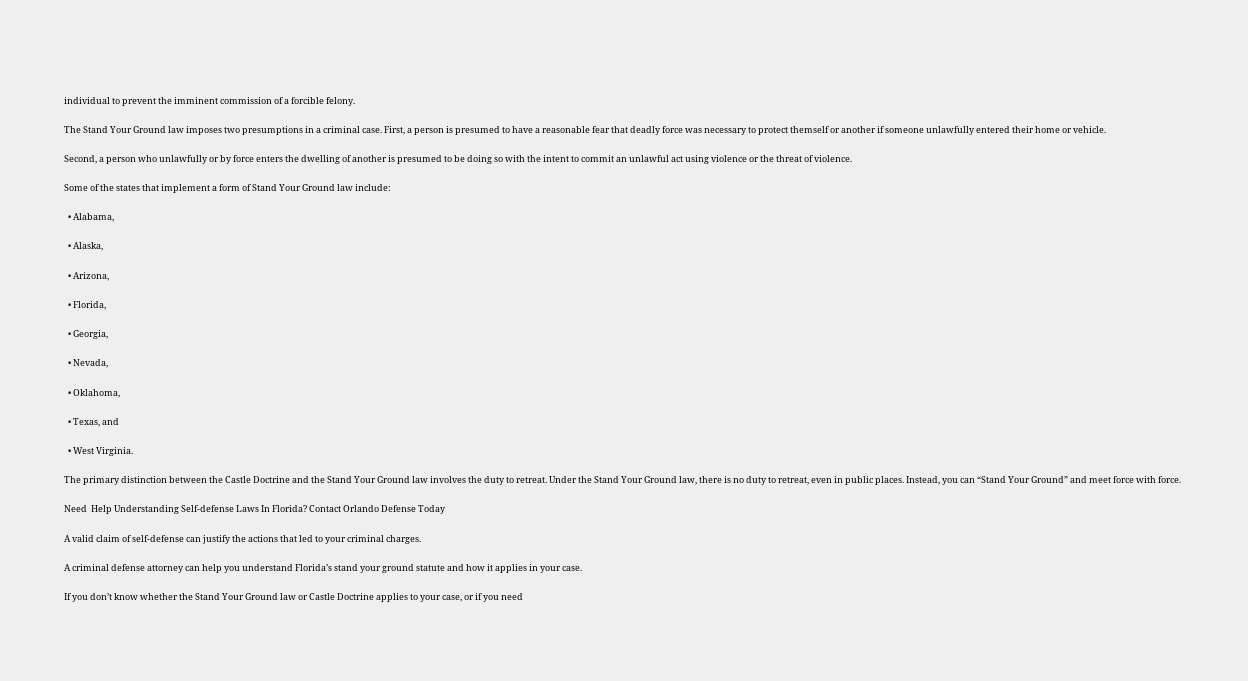individual to prevent the imminent commission of a forcible felony.

The Stand Your Ground law imposes two presumptions in a criminal case. First, a person is presumed to have a reasonable fear that deadly force was necessary to protect themself or another if someone unlawfully entered their home or vehicle.

Second, a person who unlawfully or by force enters the dwelling of another is presumed to be doing so with the intent to commit an unlawful act using violence or the threat of violence.

Some of the states that implement a form of Stand Your Ground law include:

  • Alabama,

  • Alaska,

  • Arizona,

  • Florida,

  • Georgia,

  • Nevada,

  • Oklahoma,

  • Texas, and

  • West Virginia.

The primary distinction between the Castle Doctrine and the Stand Your Ground law involves the duty to retreat. Under the Stand Your Ground law, there is no duty to retreat, even in public places. Instead, you can “Stand Your Ground” and meet force with force.

Need  Help Understanding Self-defense Laws In Florida? Contact Orlando Defense Today

A valid claim of self-defense can justify the actions that led to your criminal charges.

A criminal defense attorney can help you understand Florida’s stand your ground statute and how it applies in your case.

If you don’t know whether the Stand Your Ground law or Castle Doctrine applies to your case, or if you need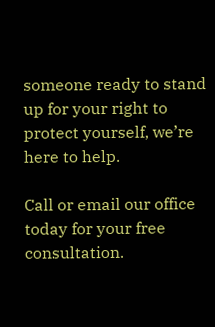someone ready to stand up for your right to protect yourself, we’re here to help.

Call or email our office today for your free consultation.